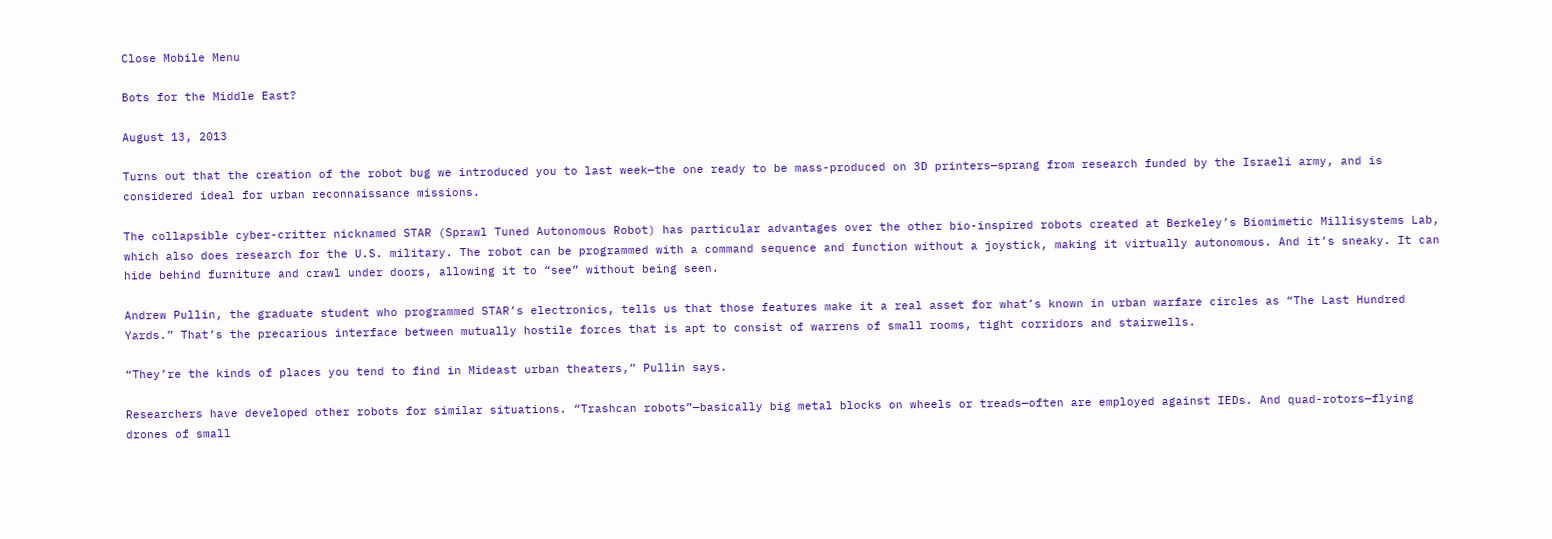Close Mobile Menu

Bots for the Middle East?

August 13, 2013

Turns out that the creation of the robot bug we introduced you to last week—the one ready to be mass-produced on 3D printers—sprang from research funded by the Israeli army, and is considered ideal for urban reconnaissance missions.

The collapsible cyber-critter nicknamed STAR (Sprawl Tuned Autonomous Robot) has particular advantages over the other bio-inspired robots created at Berkeley’s Biomimetic Millisystems Lab, which also does research for the U.S. military. The robot can be programmed with a command sequence and function without a joystick, making it virtually autonomous. And it’s sneaky. It can hide behind furniture and crawl under doors, allowing it to “see” without being seen.

Andrew Pullin, the graduate student who programmed STAR’s electronics, tells us that those features make it a real asset for what’s known in urban warfare circles as “The Last Hundred Yards.” That’s the precarious interface between mutually hostile forces that is apt to consist of warrens of small rooms, tight corridors and stairwells.

“They’re the kinds of places you tend to find in Mideast urban theaters,” Pullin says.

Researchers have developed other robots for similar situations. “Trashcan robots”—basically big metal blocks on wheels or treads—often are employed against IEDs. And quad-rotors—flying drones of small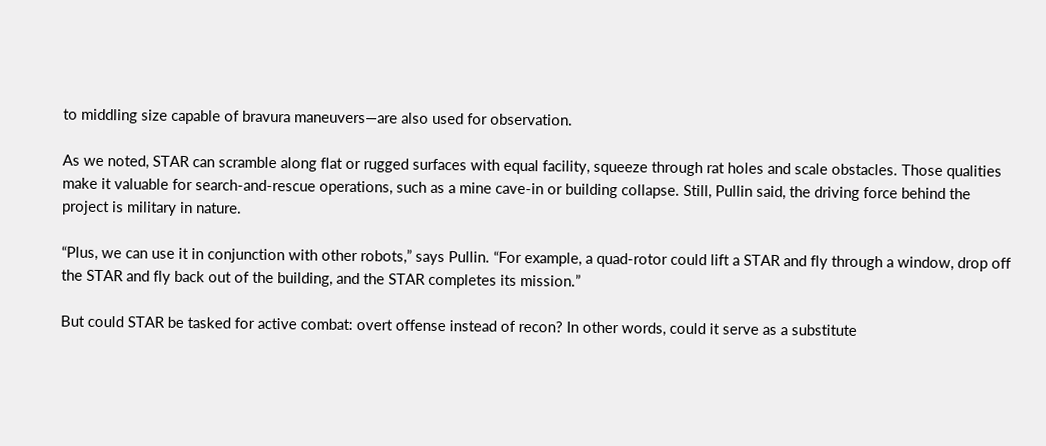to middling size capable of bravura maneuvers—are also used for observation.

As we noted, STAR can scramble along flat or rugged surfaces with equal facility, squeeze through rat holes and scale obstacles. Those qualities make it valuable for search-and-rescue operations, such as a mine cave-in or building collapse. Still, Pullin said, the driving force behind the project is military in nature.

“Plus, we can use it in conjunction with other robots,” says Pullin. “For example, a quad-rotor could lift a STAR and fly through a window, drop off the STAR and fly back out of the building, and the STAR completes its mission.”

But could STAR be tasked for active combat: overt offense instead of recon? In other words, could it serve as a substitute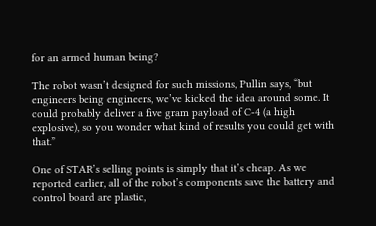for an armed human being?

The robot wasn’t designed for such missions, Pullin says, “but engineers being engineers, we’ve kicked the idea around some. It could probably deliver a five gram payload of C-4 (a high explosive), so you wonder what kind of results you could get with that.”

One of STAR’s selling points is simply that it’s cheap. As we reported earlier, all of the robot’s components save the battery and control board are plastic,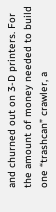and churned out on 3-D printers. For the amount of money needed to build one “trashcan” crawler, a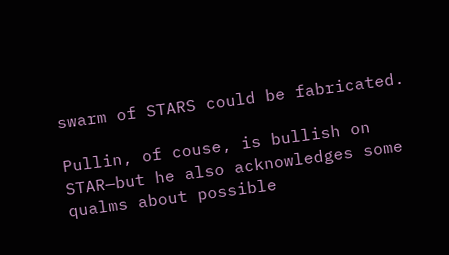swarm of STARS could be fabricated.

Pullin, of couse, is bullish on STAR—but he also acknowledges some qualms about possible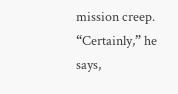mission creep. “Certainly,” he says,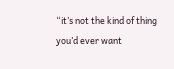“it’s not the kind of thing you’d ever want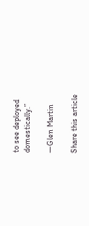to see deployed domestically.”

—Glen Martin

Share this article